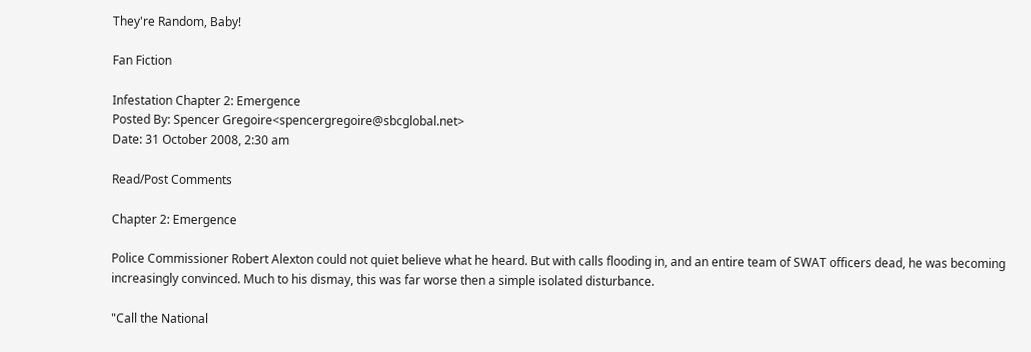They're Random, Baby!

Fan Fiction

Infestation Chapter 2: Emergence
Posted By: Spencer Gregoire<spencergregoire@sbcglobal.net>
Date: 31 October 2008, 2:30 am

Read/Post Comments

Chapter 2: Emergence

Police Commissioner Robert Alexton could not quiet believe what he heard. But with calls flooding in, and an entire team of SWAT officers dead, he was becoming increasingly convinced. Much to his dismay, this was far worse then a simple isolated disturbance.

"Call the National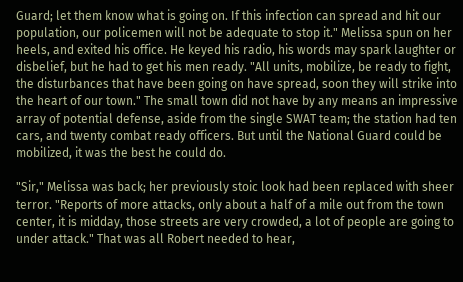Guard; let them know what is going on. If this infection can spread and hit our population, our policemen will not be adequate to stop it." Melissa spun on her heels, and exited his office. He keyed his radio, his words may spark laughter or disbelief, but he had to get his men ready. "All units, mobilize, be ready to fight, the disturbances that have been going on have spread, soon they will strike into the heart of our town." The small town did not have by any means an impressive array of potential defense, aside from the single SWAT team; the station had ten cars, and twenty combat ready officers. But until the National Guard could be mobilized, it was the best he could do.

"Sir," Melissa was back; her previously stoic look had been replaced with sheer terror. "Reports of more attacks, only about a half of a mile out from the town center, it is midday, those streets are very crowded, a lot of people are going to under attack." That was all Robert needed to hear,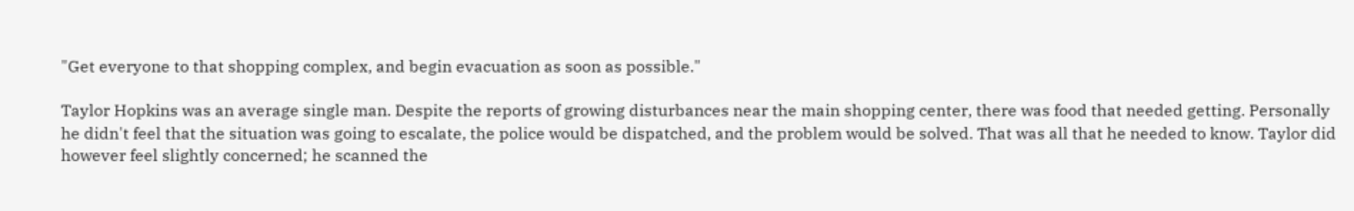"Get everyone to that shopping complex, and begin evacuation as soon as possible."

Taylor Hopkins was an average single man. Despite the reports of growing disturbances near the main shopping center, there was food that needed getting. Personally he didn't feel that the situation was going to escalate, the police would be dispatched, and the problem would be solved. That was all that he needed to know. Taylor did however feel slightly concerned; he scanned the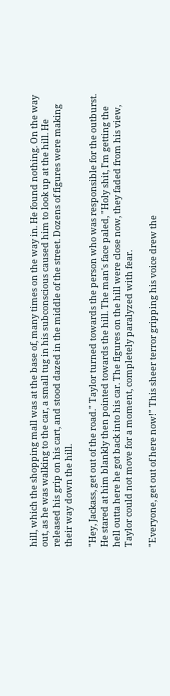hill, which the shopping mall was at the base of, many times on the way in. He found nothing. On the way out, as he was walking to the car, a small tug in his subconscious caused him to look up at the hill. He released his grip on his cart, and stood dazed in the middle of the street. Dozens of figures were making their way down the hill.

"Hey, Jackass, get out of the road." Taylor turned towards the person who was responsible for the outburst. He stared at him blankly then pointed towards the hill. The man's face paled, "Holy shit, I'm getting the hell outta here he got back into his car. The figures on the hill were close now, they faded from his view, Taylor could not move for a moment, completely paralyzed with fear.

"Everyone, get out of here now!" This sheer terror gripping his voice drew the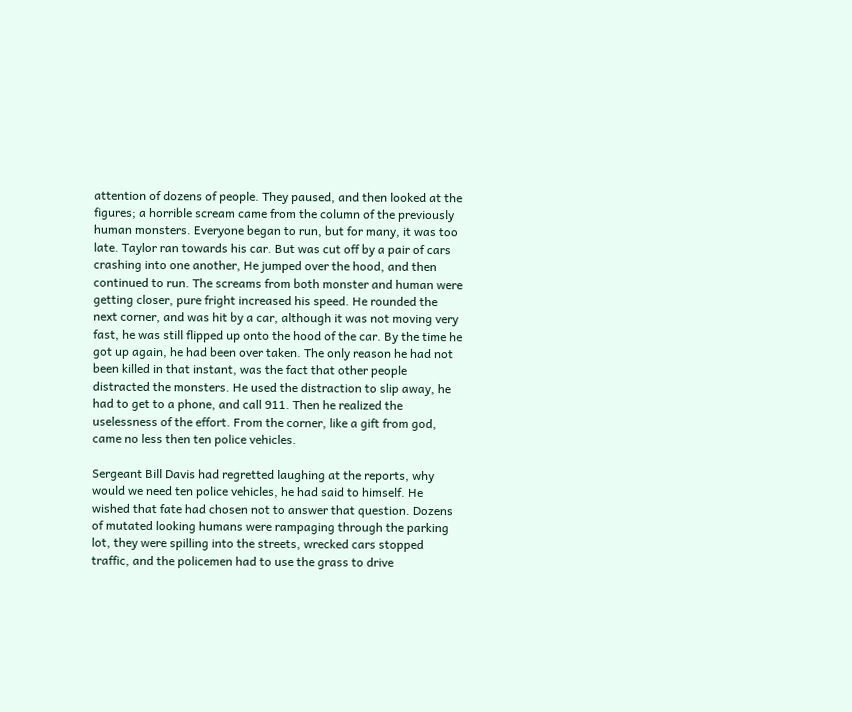attention of dozens of people. They paused, and then looked at the figures; a horrible scream came from the column of the previously human monsters. Everyone began to run, but for many, it was too late. Taylor ran towards his car. But was cut off by a pair of cars crashing into one another, He jumped over the hood, and then continued to run. The screams from both monster and human were getting closer, pure fright increased his speed. He rounded the next corner, and was hit by a car, although it was not moving very fast, he was still flipped up onto the hood of the car. By the time he got up again, he had been over taken. The only reason he had not been killed in that instant, was the fact that other people distracted the monsters. He used the distraction to slip away, he had to get to a phone, and call 911. Then he realized the uselessness of the effort. From the corner, like a gift from god, came no less then ten police vehicles.

Sergeant Bill Davis had regretted laughing at the reports, why would we need ten police vehicles, he had said to himself. He wished that fate had chosen not to answer that question. Dozens of mutated looking humans were rampaging through the parking lot, they were spilling into the streets, wrecked cars stopped traffic, and the policemen had to use the grass to drive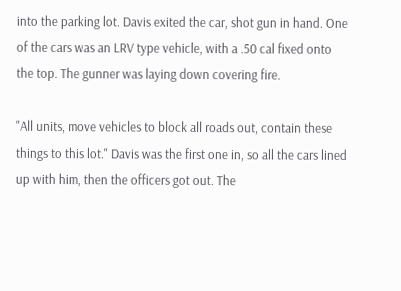into the parking lot. Davis exited the car, shot gun in hand. One of the cars was an LRV type vehicle, with a .50 cal fixed onto the top. The gunner was laying down covering fire.

"All units, move vehicles to block all roads out, contain these things to this lot." Davis was the first one in, so all the cars lined up with him, then the officers got out. The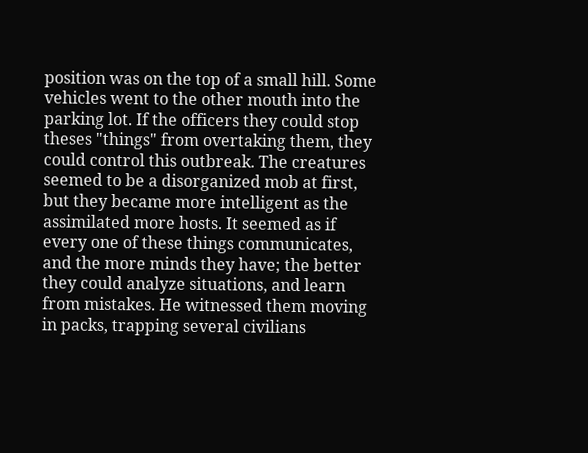position was on the top of a small hill. Some vehicles went to the other mouth into the parking lot. If the officers they could stop theses "things" from overtaking them, they could control this outbreak. The creatures seemed to be a disorganized mob at first, but they became more intelligent as the assimilated more hosts. It seemed as if every one of these things communicates, and the more minds they have; the better they could analyze situations, and learn from mistakes. He witnessed them moving in packs, trapping several civilians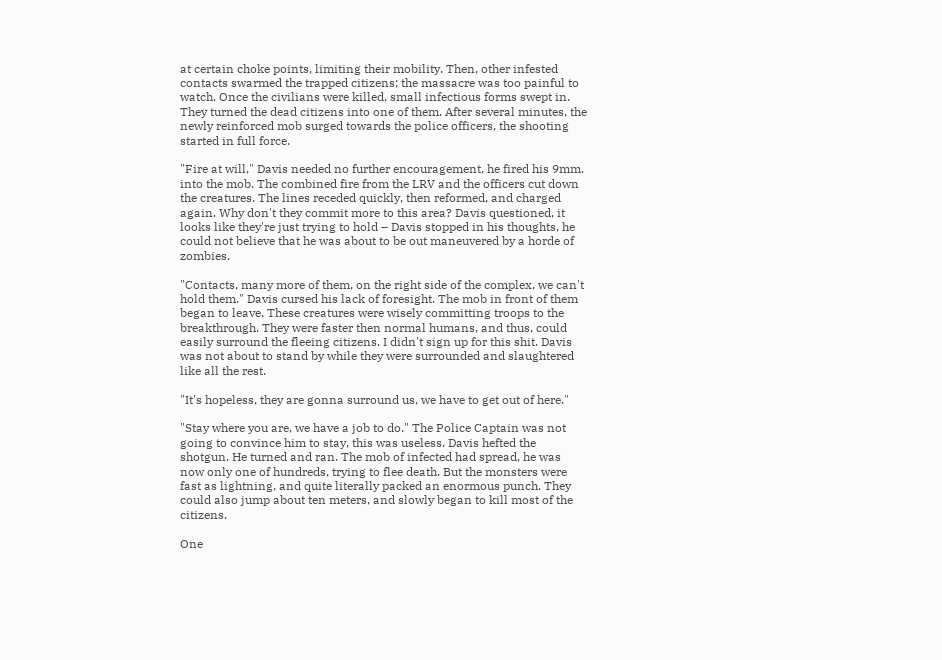at certain choke points, limiting their mobility. Then, other infested contacts swarmed the trapped citizens; the massacre was too painful to watch. Once the civilians were killed, small infectious forms swept in. They turned the dead citizens into one of them. After several minutes, the newly reinforced mob surged towards the police officers, the shooting started in full force.

"Fire at will," Davis needed no further encouragement, he fired his 9mm. into the mob. The combined fire from the LRV and the officers cut down the creatures. The lines receded quickly, then reformed, and charged again. Why don't they commit more to this area? Davis questioned, it looks like they're just trying to hold – Davis stopped in his thoughts, he could not believe that he was about to be out maneuvered by a horde of zombies.

"Contacts, many more of them, on the right side of the complex, we can't hold them." Davis cursed his lack of foresight. The mob in front of them began to leave. These creatures were wisely committing troops to the breakthrough. They were faster then normal humans, and thus, could easily surround the fleeing citizens. I didn't sign up for this shit. Davis was not about to stand by while they were surrounded and slaughtered like all the rest.

"It's hopeless, they are gonna surround us, we have to get out of here."

"Stay where you are, we have a job to do." The Police Captain was not going to convince him to stay, this was useless. Davis hefted the shotgun. He turned and ran. The mob of infected had spread, he was now only one of hundreds, trying to flee death. But the monsters were fast as lightning, and quite literally packed an enormous punch. They could also jump about ten meters, and slowly began to kill most of the citizens.

One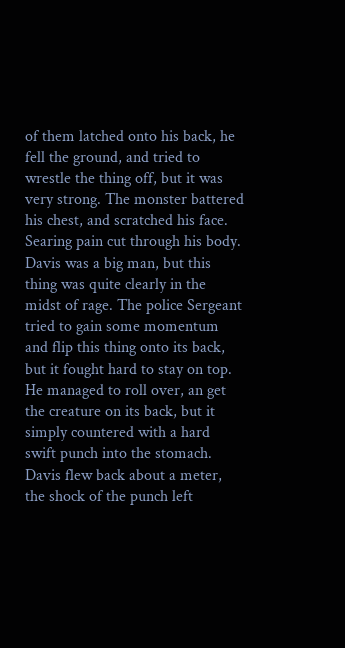of them latched onto his back, he fell the ground, and tried to wrestle the thing off, but it was very strong. The monster battered his chest, and scratched his face. Searing pain cut through his body. Davis was a big man, but this thing was quite clearly in the midst of rage. The police Sergeant tried to gain some momentum and flip this thing onto its back, but it fought hard to stay on top. He managed to roll over, an get the creature on its back, but it simply countered with a hard swift punch into the stomach. Davis flew back about a meter, the shock of the punch left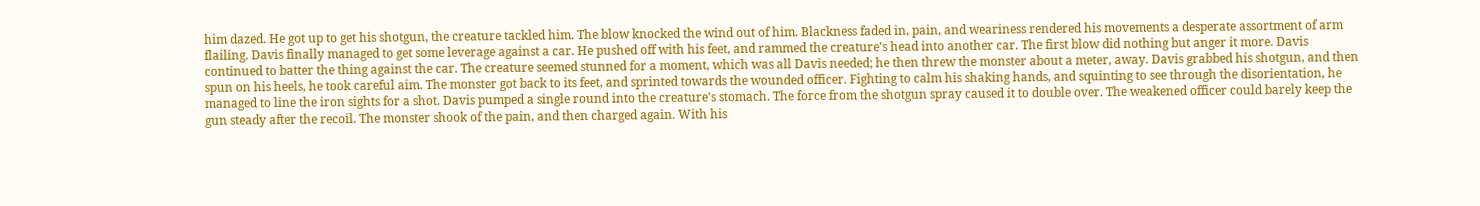him dazed. He got up to get his shotgun, the creature tackled him. The blow knocked the wind out of him. Blackness faded in, pain, and weariness rendered his movements a desperate assortment of arm flailing. Davis finally managed to get some leverage against a car. He pushed off with his feet, and rammed the creature's head into another car. The first blow did nothing but anger it more. Davis continued to batter the thing against the car. The creature seemed stunned for a moment, which was all Davis needed; he then threw the monster about a meter, away. Davis grabbed his shotgun, and then spun on his heels, he took careful aim. The monster got back to its feet, and sprinted towards the wounded officer. Fighting to calm his shaking hands, and squinting to see through the disorientation, he managed to line the iron sights for a shot. Davis pumped a single round into the creature's stomach. The force from the shotgun spray caused it to double over. The weakened officer could barely keep the gun steady after the recoil. The monster shook of the pain, and then charged again. With his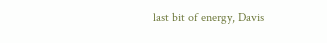last bit of energy, Davis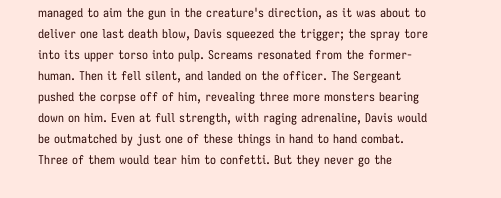managed to aim the gun in the creature's direction, as it was about to deliver one last death blow, Davis squeezed the trigger; the spray tore into its upper torso into pulp. Screams resonated from the former-human. Then it fell silent, and landed on the officer. The Sergeant pushed the corpse off of him, revealing three more monsters bearing down on him. Even at full strength, with raging adrenaline, Davis would be outmatched by just one of these things in hand to hand combat. Three of them would tear him to confetti. But they never go the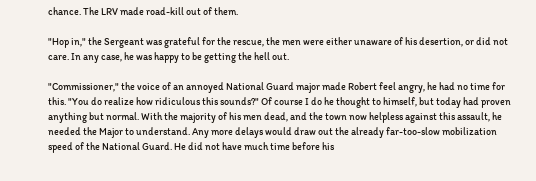chance. The LRV made road-kill out of them.

"Hop in," the Sergeant was grateful for the rescue, the men were either unaware of his desertion, or did not care. In any case, he was happy to be getting the hell out.

"Commissioner," the voice of an annoyed National Guard major made Robert feel angry, he had no time for this. "You do realize how ridiculous this sounds?" Of course I do he thought to himself, but today had proven anything but normal. With the majority of his men dead, and the town now helpless against this assault, he needed the Major to understand. Any more delays would draw out the already far-too-slow mobilization speed of the National Guard. He did not have much time before his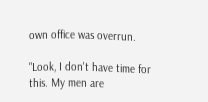own office was overrun.

"Look, I don't have time for this. My men are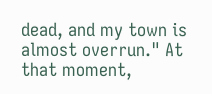dead, and my town is almost overrun." At that moment,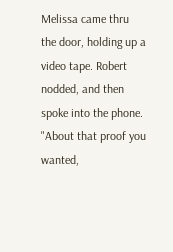Melissa came thru the door, holding up a video tape. Robert nodded, and then spoke into the phone. "About that proof you wanted,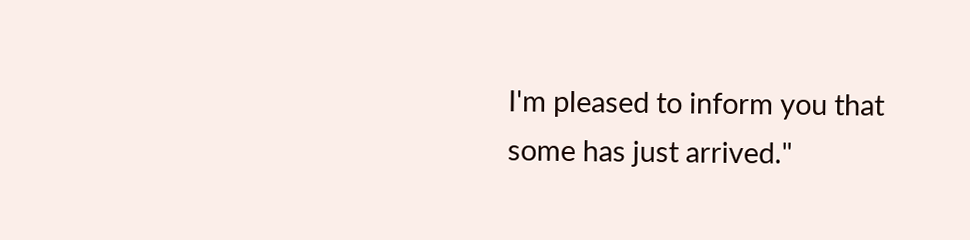I'm pleased to inform you that some has just arrived."